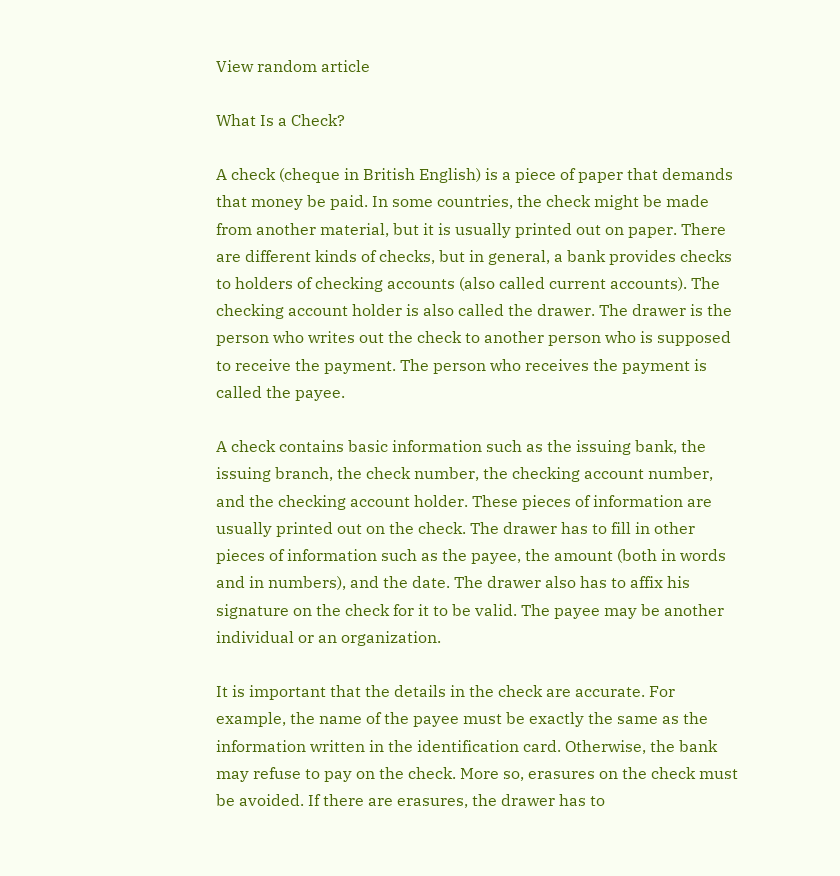View random article

What Is a Check?

A check (cheque in British English) is a piece of paper that demands that money be paid. In some countries, the check might be made from another material, but it is usually printed out on paper. There are different kinds of checks, but in general, a bank provides checks to holders of checking accounts (also called current accounts). The checking account holder is also called the drawer. The drawer is the person who writes out the check to another person who is supposed to receive the payment. The person who receives the payment is called the payee.

A check contains basic information such as the issuing bank, the issuing branch, the check number, the checking account number, and the checking account holder. These pieces of information are usually printed out on the check. The drawer has to fill in other pieces of information such as the payee, the amount (both in words and in numbers), and the date. The drawer also has to affix his signature on the check for it to be valid. The payee may be another individual or an organization.

It is important that the details in the check are accurate. For example, the name of the payee must be exactly the same as the information written in the identification card. Otherwise, the bank may refuse to pay on the check. More so, erasures on the check must be avoided. If there are erasures, the drawer has to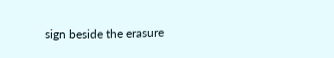sign beside the erasure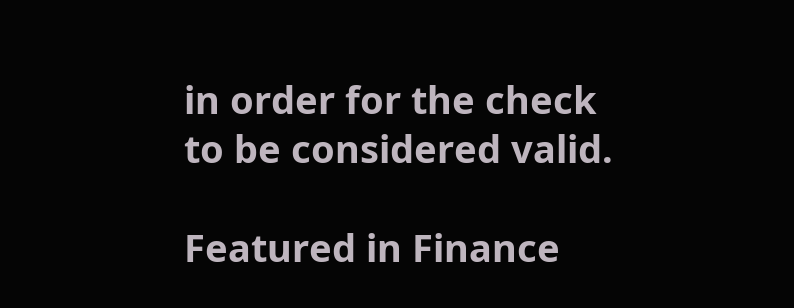in order for the check to be considered valid.

Featured in Finance